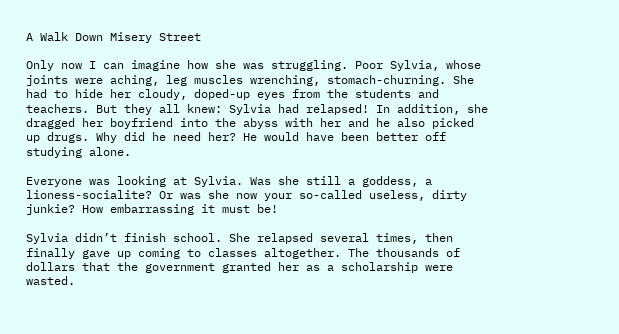A Walk Down Misery Street

Only now I can imagine how she was struggling. Poor Sylvia, whose joints were aching, leg muscles wrenching, stomach-churning. She had to hide her cloudy, doped-up eyes from the students and teachers. But they all knew: Sylvia had relapsed! In addition, she dragged her boyfriend into the abyss with her and he also picked up drugs. Why did he need her? He would have been better off studying alone.

Everyone was looking at Sylvia. Was she still a goddess, a lioness-socialite? Or was she now your so-called useless, dirty junkie? How embarrassing it must be!

Sylvia didn’t finish school. She relapsed several times, then finally gave up coming to classes altogether. The thousands of dollars that the government granted her as a scholarship were wasted.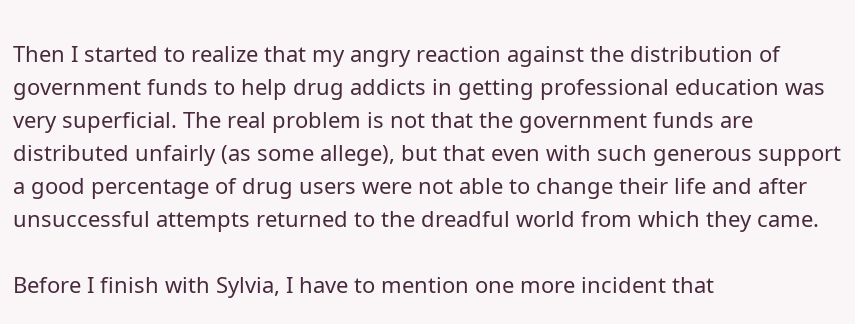Then I started to realize that my angry reaction against the distribution of government funds to help drug addicts in getting professional education was very superficial. The real problem is not that the government funds are distributed unfairly (as some allege), but that even with such generous support a good percentage of drug users were not able to change their life and after unsuccessful attempts returned to the dreadful world from which they came.

Before I finish with Sylvia, I have to mention one more incident that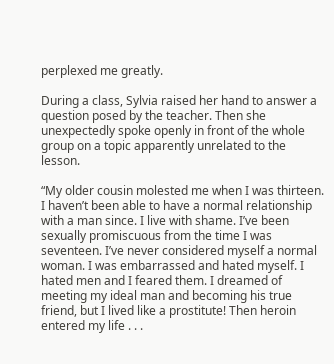perplexed me greatly.

During a class, Sylvia raised her hand to answer a question posed by the teacher. Then she unexpectedly spoke openly in front of the whole group on a topic apparently unrelated to the lesson.

“My older cousin molested me when I was thirteen. I haven’t been able to have a normal relationship with a man since. I live with shame. I’ve been sexually promiscuous from the time I was seventeen. I’ve never considered myself a normal woman. I was embarrassed and hated myself. I hated men and I feared them. I dreamed of meeting my ideal man and becoming his true friend, but I lived like a prostitute! Then heroin entered my life . . .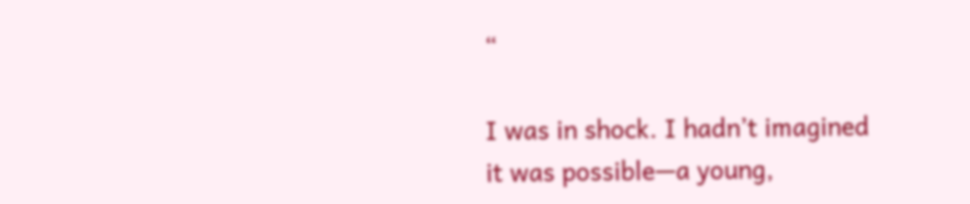“

I was in shock. I hadn’t imagined it was possible—a young,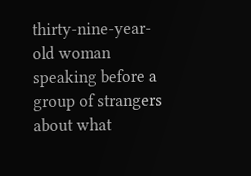thirty-nine-year-old woman speaking before a group of strangers about what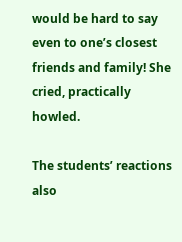would be hard to say even to one’s closest friends and family! She cried, practically howled.

The students’ reactions also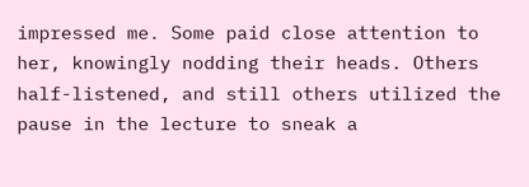impressed me. Some paid close attention to her, knowingly nodding their heads. Others half-listened, and still others utilized the pause in the lecture to sneak a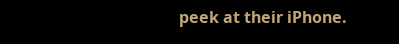peek at their iPhone.